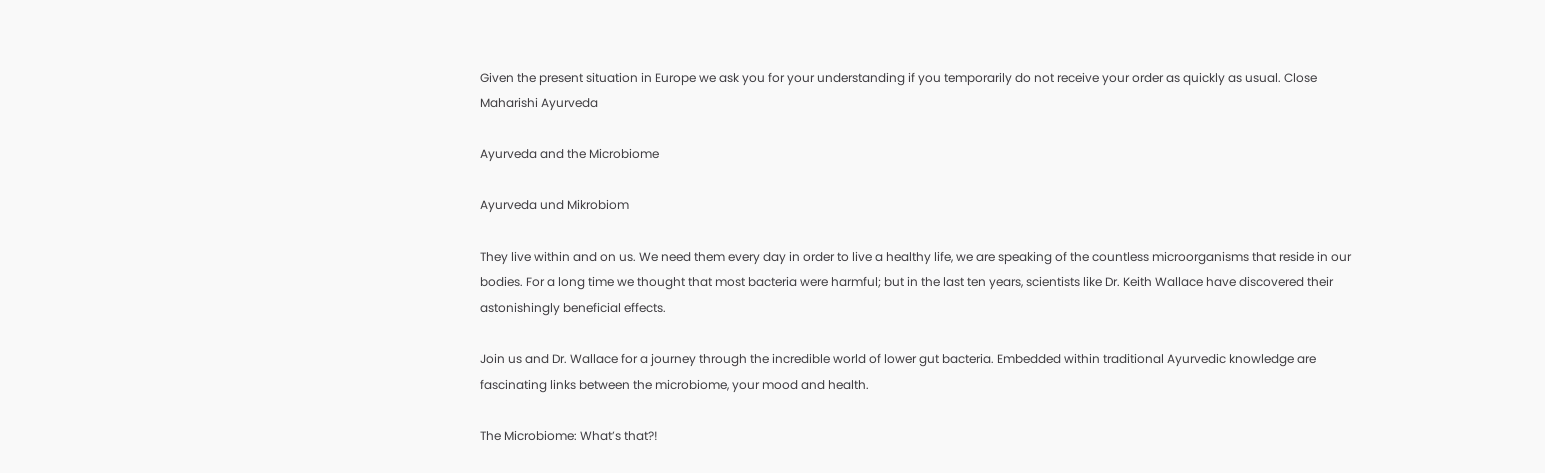Given the present situation in Europe we ask you for your understanding if you temporarily do not receive your order as quickly as usual. Close
Maharishi Ayurveda

Ayurveda and the Microbiome

Ayurveda und Mikrobiom

They live within and on us. We need them every day in order to live a healthy life, we are speaking of the countless microorganisms that reside in our bodies. For a long time we thought that most bacteria were harmful; but in the last ten years, scientists like Dr. Keith Wallace have discovered their astonishingly beneficial effects.

Join us and Dr. Wallace for a journey through the incredible world of lower gut bacteria. Embedded within traditional Ayurvedic knowledge are fascinating links between the microbiome, your mood and health.

The Microbiome: What’s that?!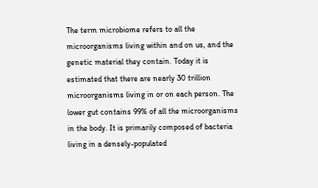The term microbiome refers to all the microorganisms living within and on us, and the genetic material they contain. Today it is estimated that there are nearly 30 trillion microorganisms living in or on each person. The lower gut contains 99% of all the microorganisms in the body. It is primarily composed of bacteria living in a densely-populated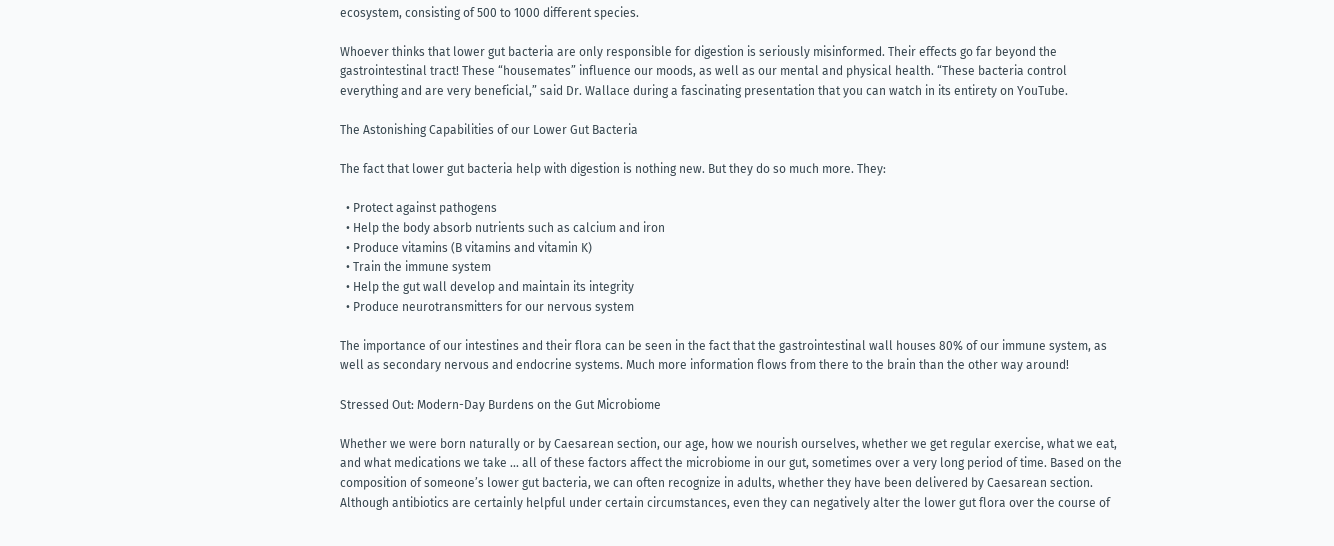ecosystem, consisting of 500 to 1000 different species.

Whoever thinks that lower gut bacteria are only responsible for digestion is seriously misinformed. Their effects go far beyond the gastrointestinal tract! These “housemates” influence our moods, as well as our mental and physical health. “These bacteria control everything and are very beneficial,” said Dr. Wallace during a fascinating presentation that you can watch in its entirety on YouTube.

The Astonishing Capabilities of our Lower Gut Bacteria

The fact that lower gut bacteria help with digestion is nothing new. But they do so much more. They:

  • Protect against pathogens
  • Help the body absorb nutrients such as calcium and iron
  • Produce vitamins (B vitamins and vitamin K)
  • Train the immune system
  • Help the gut wall develop and maintain its integrity
  • Produce neurotransmitters for our nervous system

The importance of our intestines and their flora can be seen in the fact that the gastrointestinal wall houses 80% of our immune system, as well as secondary nervous and endocrine systems. Much more information flows from there to the brain than the other way around!

Stressed Out: Modern-Day Burdens on the Gut Microbiome

Whether we were born naturally or by Caesarean section, our age, how we nourish ourselves, whether we get regular exercise, what we eat, and what medications we take ... all of these factors affect the microbiome in our gut, sometimes over a very long period of time. Based on the composition of someone’s lower gut bacteria, we can often recognize in adults, whether they have been delivered by Caesarean section. Although antibiotics are certainly helpful under certain circumstances, even they can negatively alter the lower gut flora over the course of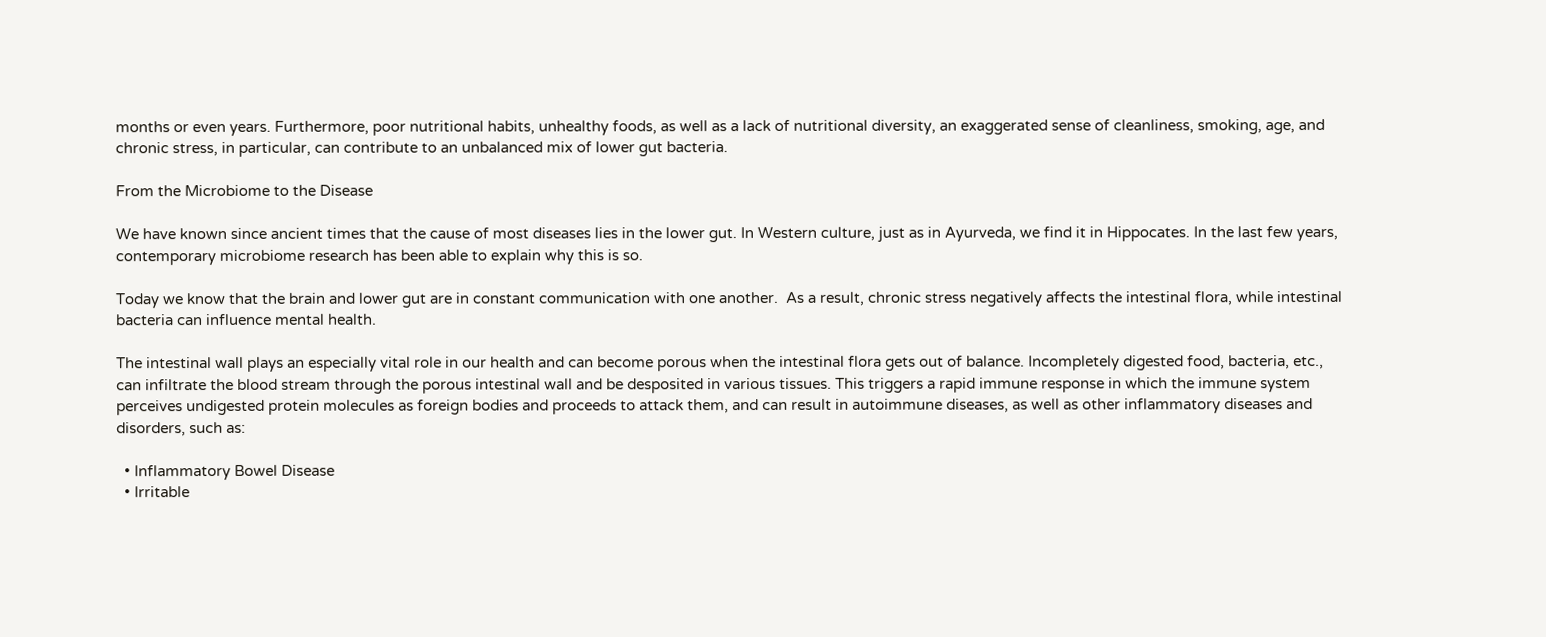months or even years. Furthermore, poor nutritional habits, unhealthy foods, as well as a lack of nutritional diversity, an exaggerated sense of cleanliness, smoking, age, and chronic stress, in particular, can contribute to an unbalanced mix of lower gut bacteria.

From the Microbiome to the Disease

We have known since ancient times that the cause of most diseases lies in the lower gut. In Western culture, just as in Ayurveda, we find it in Hippocates. In the last few years, contemporary microbiome research has been able to explain why this is so.

Today we know that the brain and lower gut are in constant communication with one another.  As a result, chronic stress negatively affects the intestinal flora, while intestinal bacteria can influence mental health.

The intestinal wall plays an especially vital role in our health and can become porous when the intestinal flora gets out of balance. Incompletely digested food, bacteria, etc., can infiltrate the blood stream through the porous intestinal wall and be desposited in various tissues. This triggers a rapid immune response in which the immune system perceives undigested protein molecules as foreign bodies and proceeds to attack them, and can result in autoimmune diseases, as well as other inflammatory diseases and disorders, such as:

  • Inflammatory Bowel Disease
  • Irritable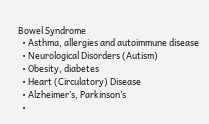Bowel Syndrome
  • Asthma, allergies and autoimmune disease
  • Neurological Disorders (Autism)
  • Obesity, diabetes
  • Heart (Circulatory) Disease
  • Alzheimer’s, Parkinson’s
  •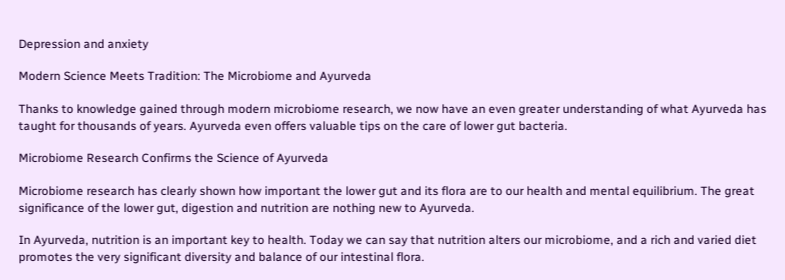Depression and anxiety

Modern Science Meets Tradition: The Microbiome and Ayurveda

Thanks to knowledge gained through modern microbiome research, we now have an even greater understanding of what Ayurveda has taught for thousands of years. Ayurveda even offers valuable tips on the care of lower gut bacteria.

Microbiome Research Confirms the Science of Ayurveda

Microbiome research has clearly shown how important the lower gut and its flora are to our health and mental equilibrium. The great significance of the lower gut, digestion and nutrition are nothing new to Ayurveda.

In Ayurveda, nutrition is an important key to health. Today we can say that nutrition alters our microbiome, and a rich and varied diet promotes the very significant diversity and balance of our intestinal flora.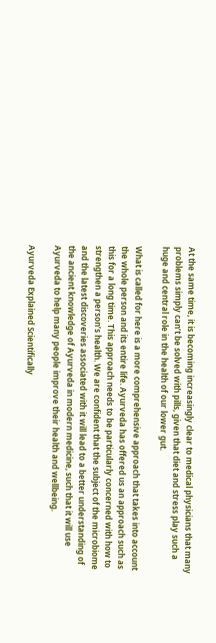At the same time, it is becoming increasingly clear to medical physicians that many problems simply can’t be solved with pills, given that diet and stress play such a huge and central role in the health of our lower gut.

What is called for here is a more comprehensive approach that takes into account the whole person and its entire life. Ayurveda has offered us an approach such as this for a long time. This approach needs to be particularly concerned with how to strengthen a person’s health. We are confident that the subject of the microbiome and the latest discoveries associated with it will lead to a better understanding of the ancient knowledge of Ayurveda in modern medicine, such that it will use Ayurveda to help many people improve their health and wellbeing.

Ayurveda Explained Scientifically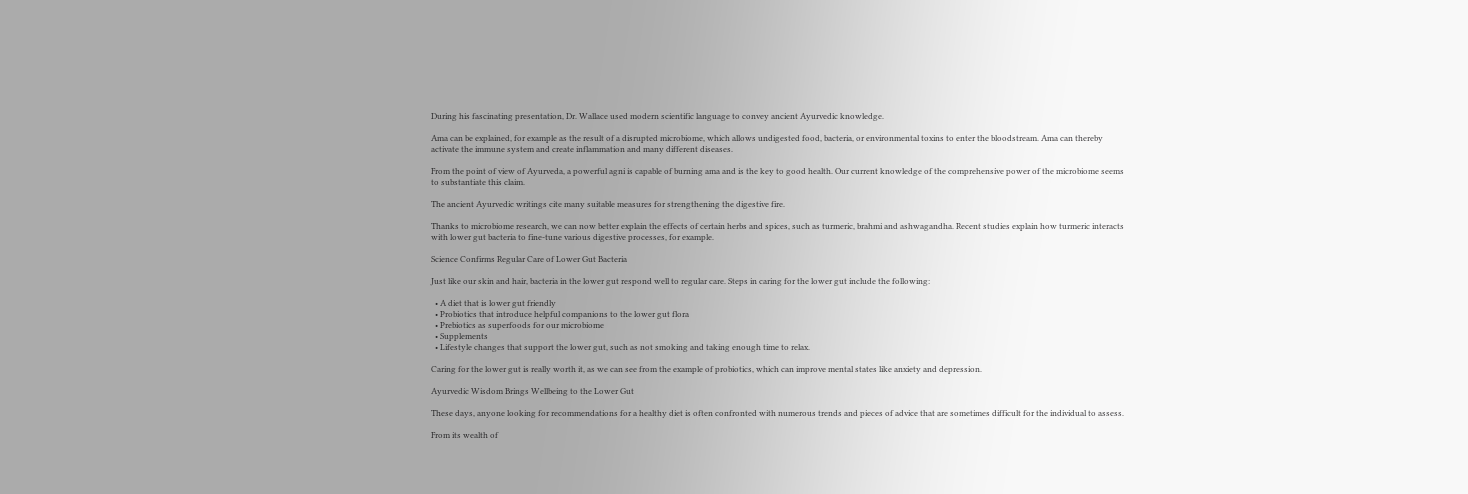During his fascinating presentation, Dr. Wallace used modern scientific language to convey ancient Ayurvedic knowledge.

Ama can be explained, for example as the result of a disrupted microbiome, which allows undigested food, bacteria, or environmental toxins to enter the bloodstream. Ama can thereby activate the immune system and create inflammation and many different diseases.

From the point of view of Ayurveda, a powerful agni is capable of burning ama and is the key to good health. Our current knowledge of the comprehensive power of the microbiome seems to substantiate this claim.

The ancient Ayurvedic writings cite many suitable measures for strengthening the digestive fire.

Thanks to microbiome research, we can now better explain the effects of certain herbs and spices, such as turmeric, brahmi and ashwagandha. Recent studies explain how turmeric interacts with lower gut bacteria to fine-tune various digestive processes, for example.

Science Confirms Regular Care of Lower Gut Bacteria

Just like our skin and hair, bacteria in the lower gut respond well to regular care. Steps in caring for the lower gut include the following:

  • A diet that is lower gut friendly
  • Probiotics that introduce helpful companions to the lower gut flora
  • Prebiotics as superfoods for our microbiome
  • Supplements
  • Lifestyle changes that support the lower gut, such as not smoking and taking enough time to relax.

Caring for the lower gut is really worth it, as we can see from the example of probiotics, which can improve mental states like anxiety and depression.

Ayurvedic Wisdom Brings Wellbeing to the Lower Gut

These days, anyone looking for recommendations for a healthy diet is often confronted with numerous trends and pieces of advice that are sometimes difficult for the individual to assess.

From its wealth of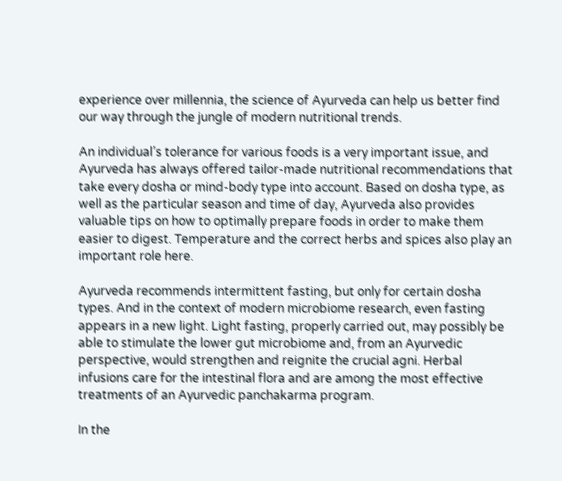experience over millennia, the science of Ayurveda can help us better find our way through the jungle of modern nutritional trends.

An individual’s tolerance for various foods is a very important issue, and Ayurveda has always offered tailor-made nutritional recommendations that take every dosha or mind-body type into account. Based on dosha type, as well as the particular season and time of day, Ayurveda also provides valuable tips on how to optimally prepare foods in order to make them easier to digest. Temperature and the correct herbs and spices also play an important role here.

Ayurveda recommends intermittent fasting, but only for certain dosha types. And in the context of modern microbiome research, even fasting appears in a new light. Light fasting, properly carried out, may possibly be able to stimulate the lower gut microbiome and, from an Ayurvedic perspective, would strengthen and reignite the crucial agni. Herbal infusions care for the intestinal flora and are among the most effective treatments of an Ayurvedic panchakarma program.

In the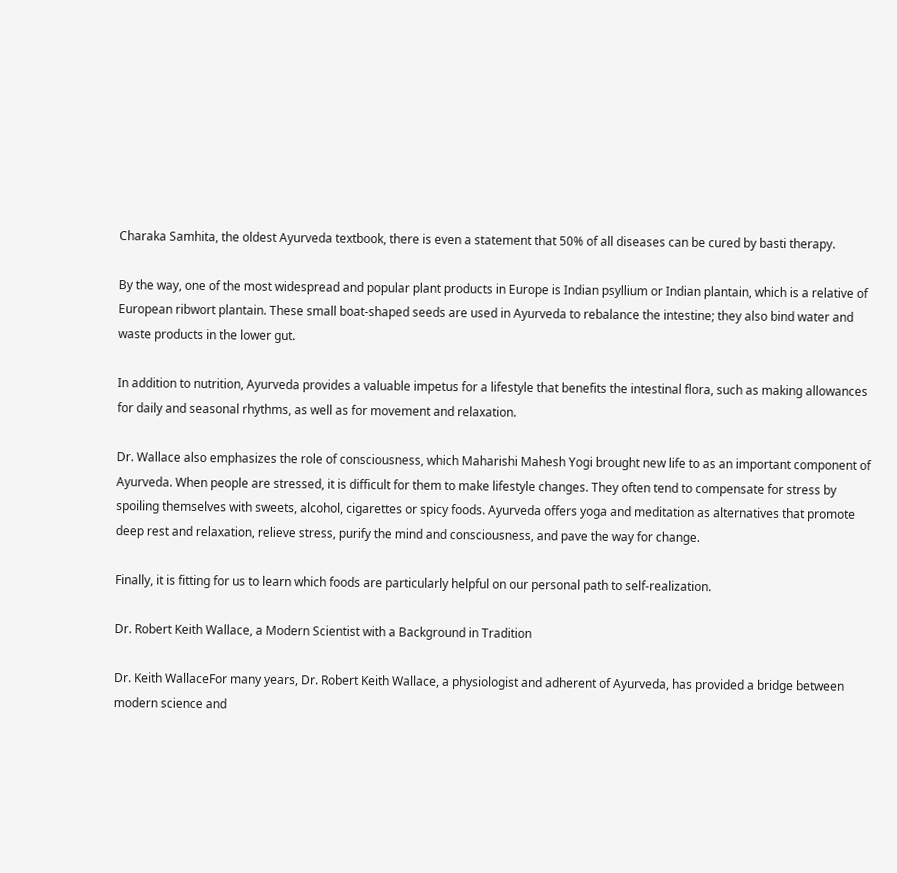Charaka Samhita, the oldest Ayurveda textbook, there is even a statement that 50% of all diseases can be cured by basti therapy.

By the way, one of the most widespread and popular plant products in Europe is Indian psyllium or Indian plantain, which is a relative of European ribwort plantain. These small boat-shaped seeds are used in Ayurveda to rebalance the intestine; they also bind water and waste products in the lower gut.

In addition to nutrition, Ayurveda provides a valuable impetus for a lifestyle that benefits the intestinal flora, such as making allowances for daily and seasonal rhythms, as well as for movement and relaxation.

Dr. Wallace also emphasizes the role of consciousness, which Maharishi Mahesh Yogi brought new life to as an important component of Ayurveda. When people are stressed, it is difficult for them to make lifestyle changes. They often tend to compensate for stress by spoiling themselves with sweets, alcohol, cigarettes or spicy foods. Ayurveda offers yoga and meditation as alternatives that promote deep rest and relaxation, relieve stress, purify the mind and consciousness, and pave the way for change.

Finally, it is fitting for us to learn which foods are particularly helpful on our personal path to self-realization.

Dr. Robert Keith Wallace, a Modern Scientist with a Background in Tradition

Dr. Keith WallaceFor many years, Dr. Robert Keith Wallace, a physiologist and adherent of Ayurveda, has provided a bridge between modern science and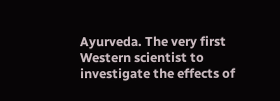Ayurveda. The very first Western scientist to investigate the effects of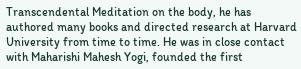Transcendental Meditation on the body, he has authored many books and directed research at Harvard University from time to time. He was in close contact with Maharishi Mahesh Yogi, founded the first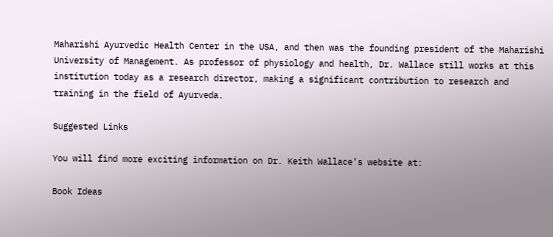Maharishi Ayurvedic Health Center in the USA, and then was the founding president of the Maharishi University of Management. As professor of physiology and health, Dr. Wallace still works at this institution today as a research director, making a significant contribution to research and training in the field of Ayurveda.

Suggested Links

You will find more exciting information on Dr. Keith Wallace’s website at:

Book Ideas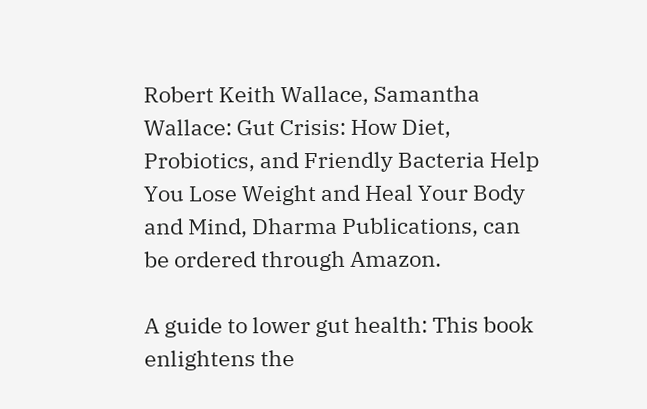Robert Keith Wallace, Samantha Wallace: Gut Crisis: How Diet, Probiotics, and Friendly Bacteria Help You Lose Weight and Heal Your Body and Mind, Dharma Publications, can be ordered through Amazon.

A guide to lower gut health: This book enlightens the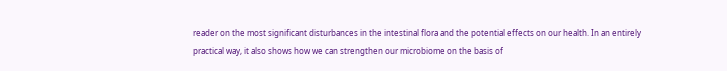reader on the most significant disturbances in the intestinal flora and the potential effects on our health. In an entirely practical way, it also shows how we can strengthen our microbiome on the basis of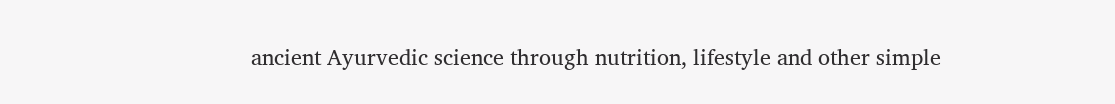ancient Ayurvedic science through nutrition, lifestyle and other simple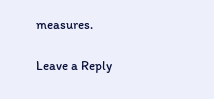measures.

Leave a Reply